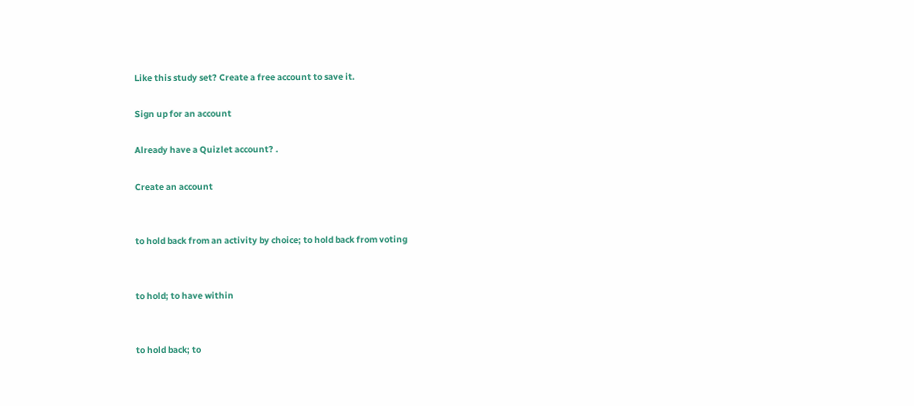Like this study set? Create a free account to save it.

Sign up for an account

Already have a Quizlet account? .

Create an account


to hold back from an activity by choice; to hold back from voting


to hold; to have within


to hold back; to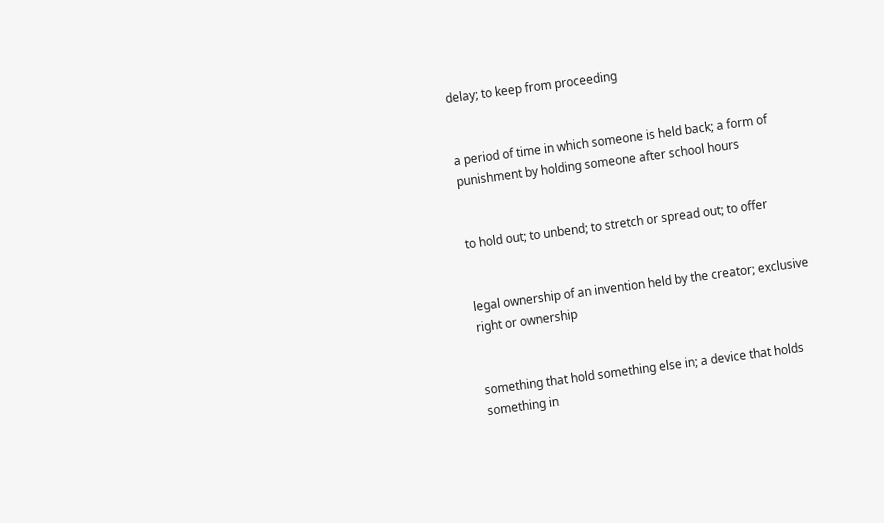delay; to keep from proceeding


a period of time in which someone is held back; a form of punishment by holding someone after school hours


to hold out; to unbend; to stretch or spread out; to offer


legal ownership of an invention held by the creator; exclusive right or ownership


something that hold something else in; a device that holds something in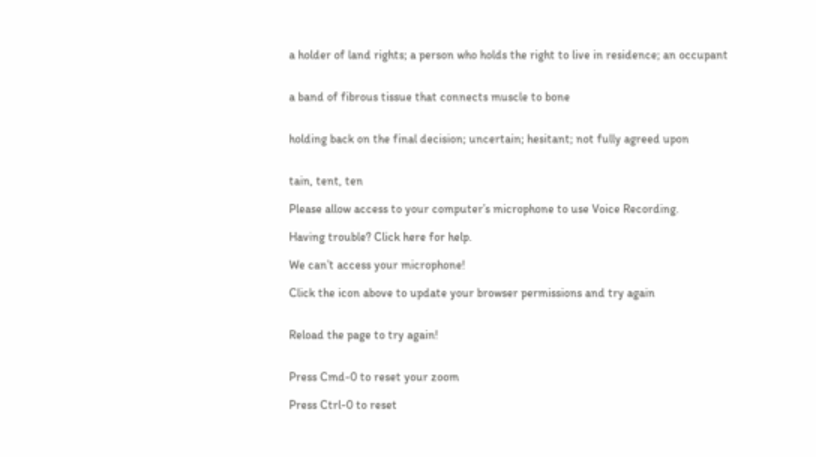a holder of land rights; a person who holds the right to live in residence; an occupant


a band of fibrous tissue that connects muscle to bone


holding back on the final decision; uncertain; hesitant; not fully agreed upon


tain, tent, ten

Please allow access to your computer’s microphone to use Voice Recording.

Having trouble? Click here for help.

We can’t access your microphone!

Click the icon above to update your browser permissions and try again


Reload the page to try again!


Press Cmd-0 to reset your zoom

Press Ctrl-0 to reset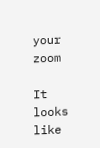your zoom

It looks like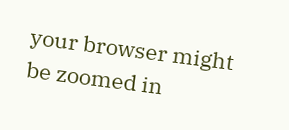your browser might be zoomed in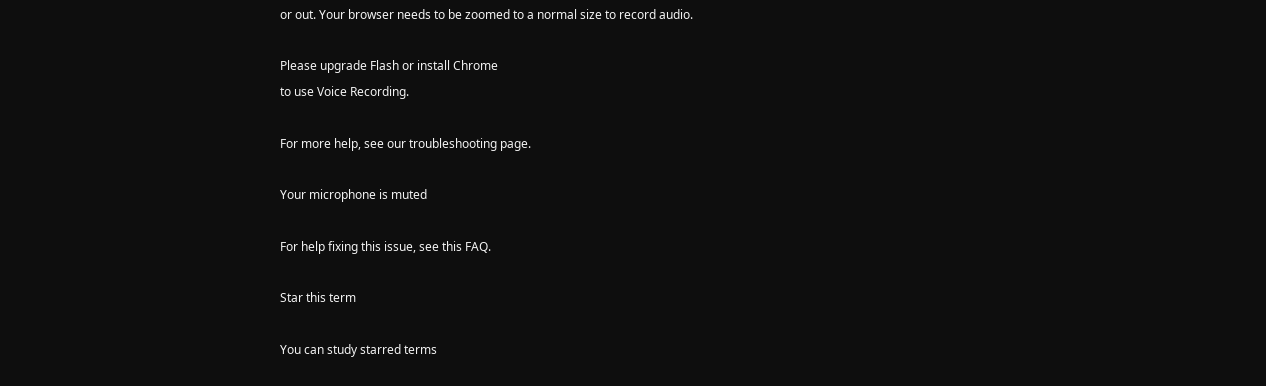or out. Your browser needs to be zoomed to a normal size to record audio.

Please upgrade Flash or install Chrome
to use Voice Recording.

For more help, see our troubleshooting page.

Your microphone is muted

For help fixing this issue, see this FAQ.

Star this term

You can study starred terms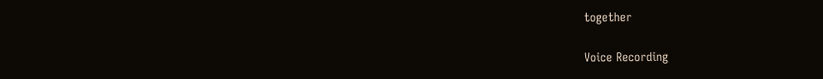together

Voice Recording